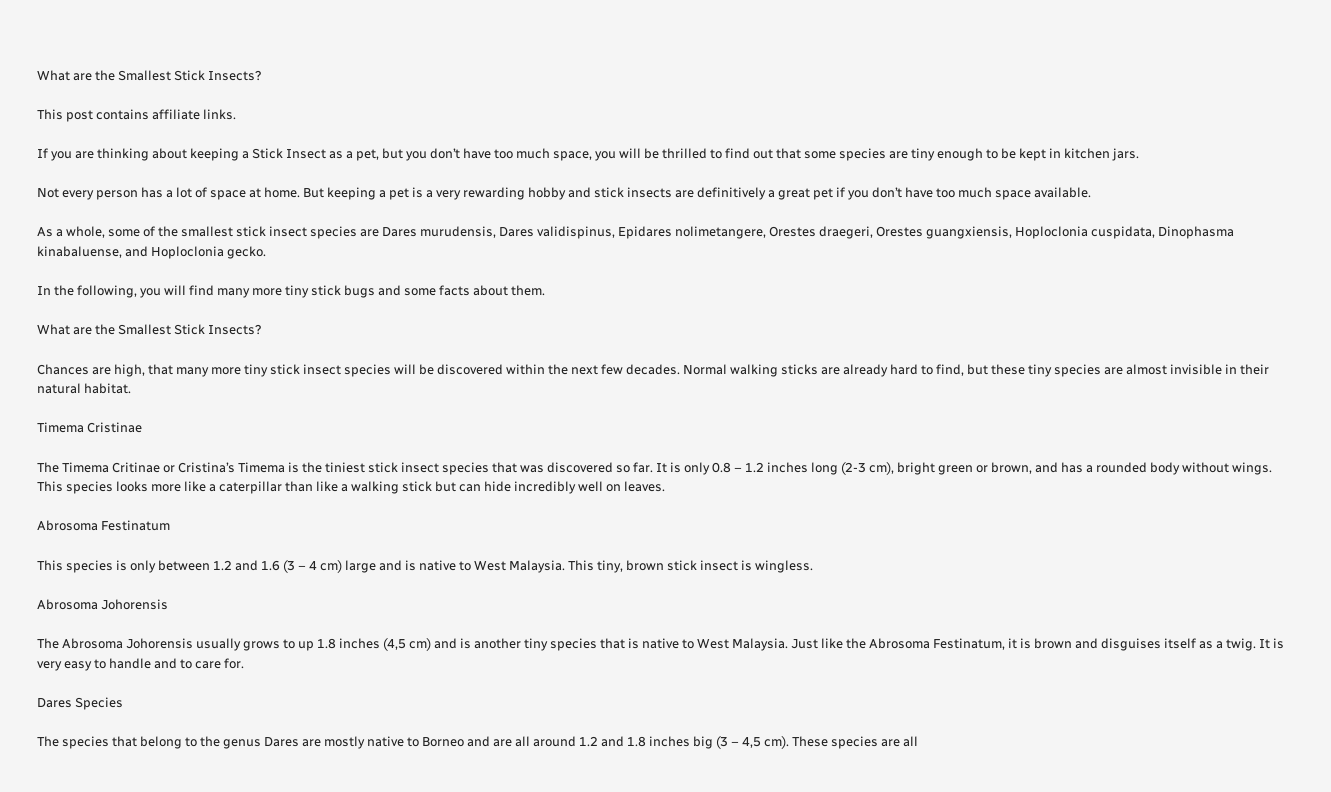What are the Smallest Stick Insects?

This post contains affiliate links.

If you are thinking about keeping a Stick Insect as a pet, but you don’t have too much space, you will be thrilled to find out that some species are tiny enough to be kept in kitchen jars.

Not every person has a lot of space at home. But keeping a pet is a very rewarding hobby and stick insects are definitively a great pet if you don’t have too much space available.

As a whole, some of the smallest stick insect species are Dares murudensis, Dares validispinus, Epidares nolimetangere, Orestes draegeri, Orestes guangxiensis, Hoploclonia cuspidata, Dinophasma kinabaluense, and Hoploclonia gecko.

In the following, you will find many more tiny stick bugs and some facts about them.

What are the Smallest Stick Insects?

Chances are high, that many more tiny stick insect species will be discovered within the next few decades. Normal walking sticks are already hard to find, but these tiny species are almost invisible in their natural habitat.

Timema Cristinae

The Timema Critinae or Cristina’s Timema is the tiniest stick insect species that was discovered so far. It is only 0.8 – 1.2 inches long (2-3 cm), bright green or brown, and has a rounded body without wings. This species looks more like a caterpillar than like a walking stick but can hide incredibly well on leaves.

Abrosoma Festinatum

This species is only between 1.2 and 1.6 (3 – 4 cm) large and is native to West Malaysia. This tiny, brown stick insect is wingless.

Abrosoma Johorensis

The Abrosoma Johorensis usually grows to up 1.8 inches (4,5 cm) and is another tiny species that is native to West Malaysia. Just like the Abrosoma Festinatum, it is brown and disguises itself as a twig. It is very easy to handle and to care for.

Dares Species

The species that belong to the genus Dares are mostly native to Borneo and are all around 1.2 and 1.8 inches big (3 – 4,5 cm). These species are all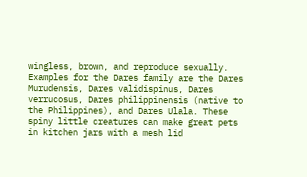wingless, brown, and reproduce sexually. Examples for the Dares family are the Dares Murudensis, Dares validispinus, Dares verrucosus, Dares philippinensis (native to the Philippines), and Dares Ulala. These spiny little creatures can make great pets in kitchen jars with a mesh lid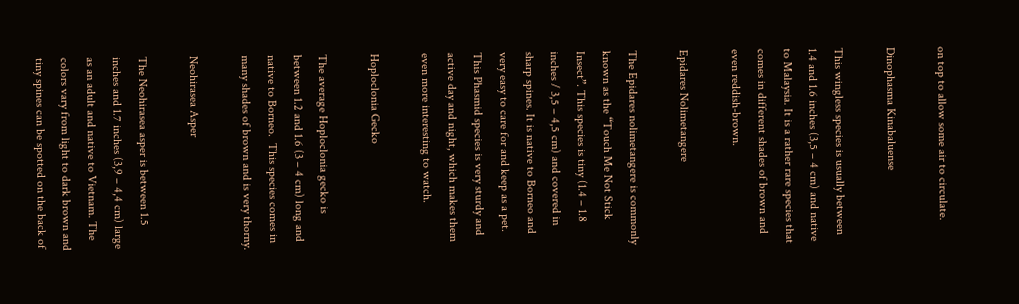on top to allow some air to circulate.

Dinophasma Kinabaluense

This wingless species is usually between 1.4 and 1.6 inches (3,5 – 4 cm) and native to Malaysia. It is a rather rare species that comes in different shades of brown and even reddish-brown.

Epidares Nolimetangere

The Epidares nolimetangere is commonly known as the “Touch Me Not Stick Insect”. This species is tiny (1.4 – 1.8 inches / 3,5 – 4,5 cm) and covered in sharp spines. It is native to Borneo and very easy to care for and keep as a pet. This Phasmid species is very sturdy and active day and night, which makes them even more interesting to watch.

Hoploclonia Gecko

The average Hoploclonia gecko is between 1.2 and 1.6 (3 – 4 cm) long and native to Borneo.  This species comes in many shades of brown and is very thorny.

Neohirasea Asper

The Neohirasea asper is between 1.5 inches and 1.7 inches (3,9 – 4,4 cm) large as an adult and native to Vietnam. The colors vary from light to dark brown and tiny spines can be spotted on the back of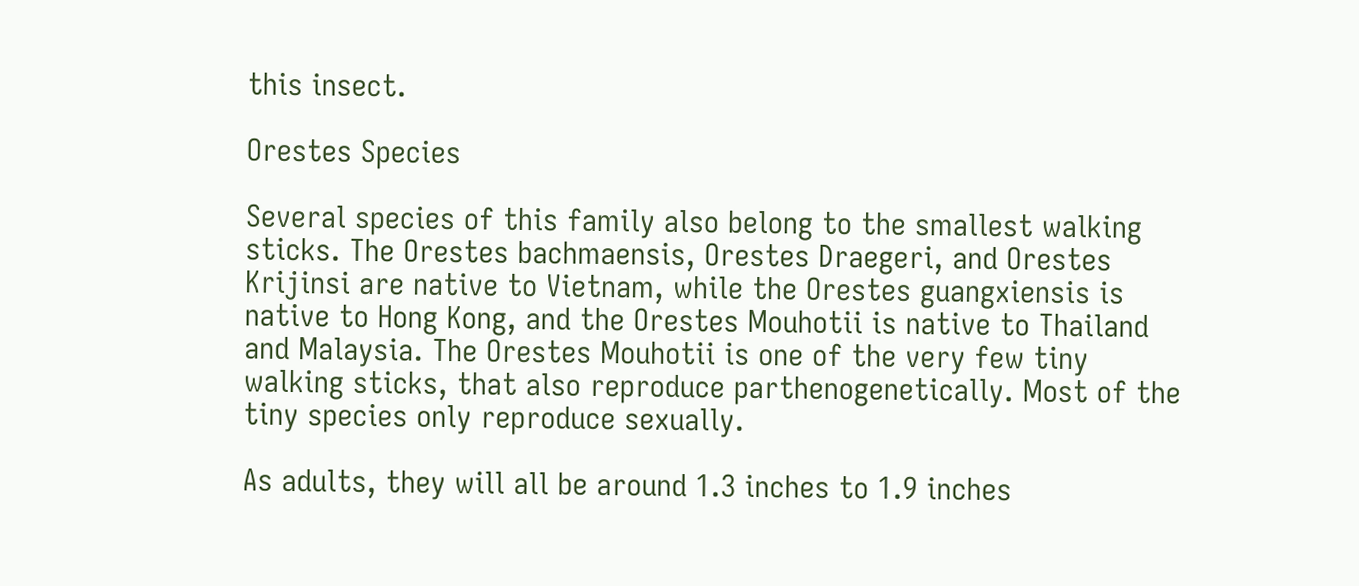this insect.

Orestes Species

Several species of this family also belong to the smallest walking sticks. The Orestes bachmaensis, Orestes Draegeri, and Orestes Krijinsi are native to Vietnam, while the Orestes guangxiensis is native to Hong Kong, and the Orestes Mouhotii is native to Thailand and Malaysia. The Orestes Mouhotii is one of the very few tiny walking sticks, that also reproduce parthenogenetically. Most of the tiny species only reproduce sexually.

As adults, they will all be around 1.3 inches to 1.9 inches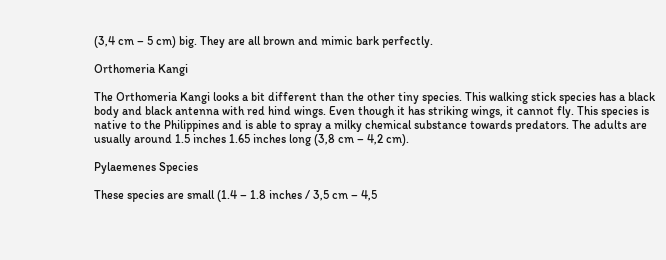(3,4 cm – 5 cm) big. They are all brown and mimic bark perfectly.

Orthomeria Kangi

The Orthomeria Kangi looks a bit different than the other tiny species. This walking stick species has a black body and black antenna with red hind wings. Even though it has striking wings, it cannot fly. This species is native to the Philippines and is able to spray a milky chemical substance towards predators. The adults are usually around 1.5 inches 1.65 inches long (3,8 cm – 4,2 cm).

Pylaemenes Species

These species are small (1.4 – 1.8 inches / 3,5 cm – 4,5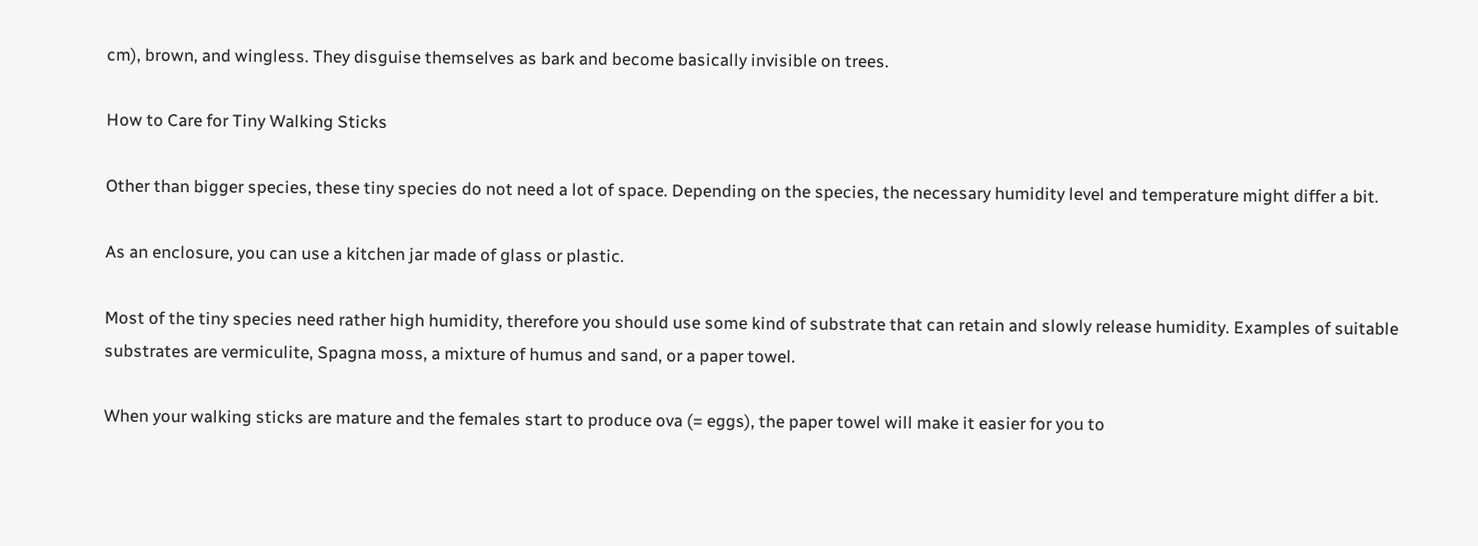cm), brown, and wingless. They disguise themselves as bark and become basically invisible on trees.

How to Care for Tiny Walking Sticks

Other than bigger species, these tiny species do not need a lot of space. Depending on the species, the necessary humidity level and temperature might differ a bit.

As an enclosure, you can use a kitchen jar made of glass or plastic.

Most of the tiny species need rather high humidity, therefore you should use some kind of substrate that can retain and slowly release humidity. Examples of suitable substrates are vermiculite, Spagna moss, a mixture of humus and sand, or a paper towel.

When your walking sticks are mature and the females start to produce ova (= eggs), the paper towel will make it easier for you to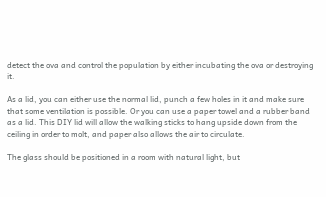detect the ova and control the population by either incubating the ova or destroying it.

As a lid, you can either use the normal lid, punch a few holes in it and make sure that some ventilation is possible. Or you can use a paper towel and a rubber band as a lid. This DIY lid will allow the walking sticks to hang upside down from the ceiling in order to molt, and paper also allows the air to circulate.

The glass should be positioned in a room with natural light, but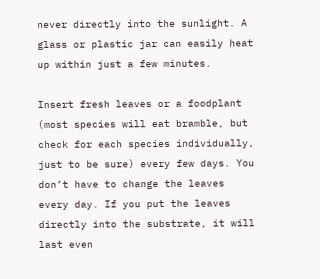never directly into the sunlight. A glass or plastic jar can easily heat up within just a few minutes.

Insert fresh leaves or a foodplant (most species will eat bramble, but check for each species individually, just to be sure) every few days. You don’t have to change the leaves every day. If you put the leaves directly into the substrate, it will last even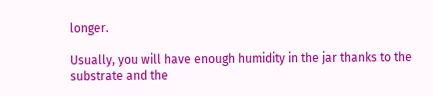longer.

Usually, you will have enough humidity in the jar thanks to the substrate and the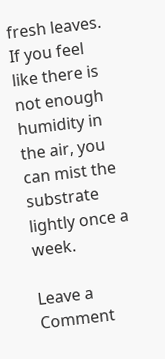fresh leaves. If you feel like there is not enough humidity in the air, you can mist the substrate lightly once a week.

Leave a Comment